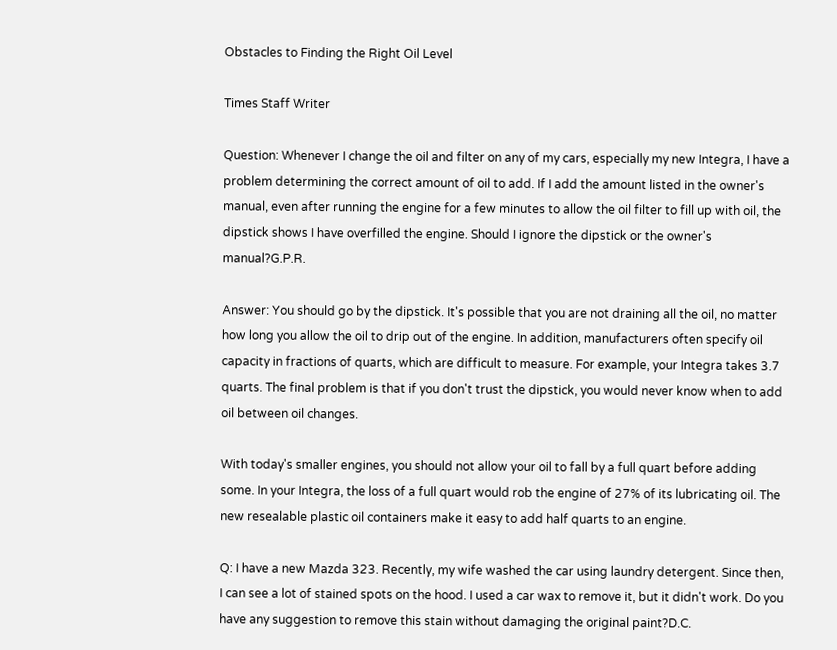Obstacles to Finding the Right Oil Level

Times Staff Writer

Question: Whenever I change the oil and filter on any of my cars, especially my new Integra, I have a problem determining the correct amount of oil to add. If I add the amount listed in the owner's manual, even after running the engine for a few minutes to allow the oil filter to fill up with oil, the dipstick shows I have overfilled the engine. Should I ignore the dipstick or the owner's manual?G.P.R.

Answer: You should go by the dipstick. It's possible that you are not draining all the oil, no matter how long you allow the oil to drip out of the engine. In addition, manufacturers often specify oil capacity in fractions of quarts, which are difficult to measure. For example, your Integra takes 3.7 quarts. The final problem is that if you don't trust the dipstick, you would never know when to add oil between oil changes.

With today's smaller engines, you should not allow your oil to fall by a full quart before adding some. In your Integra, the loss of a full quart would rob the engine of 27% of its lubricating oil. The new resealable plastic oil containers make it easy to add half quarts to an engine.

Q: I have a new Mazda 323. Recently, my wife washed the car using laundry detergent. Since then, I can see a lot of stained spots on the hood. I used a car wax to remove it, but it didn't work. Do you have any suggestion to remove this stain without damaging the original paint?D.C.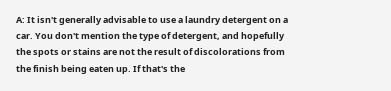A: It isn't generally advisable to use a laundry detergent on a car. You don't mention the type of detergent, and hopefully the spots or stains are not the result of discolorations from the finish being eaten up. If that's the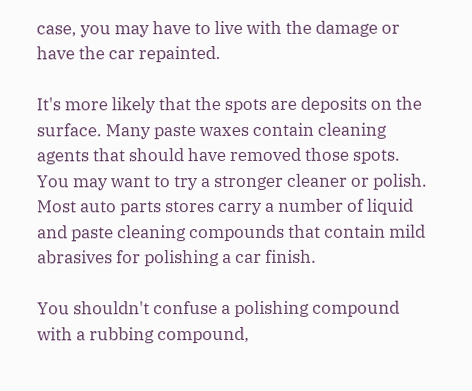case, you may have to live with the damage or have the car repainted.

It's more likely that the spots are deposits on the surface. Many paste waxes contain cleaning agents that should have removed those spots. You may want to try a stronger cleaner or polish. Most auto parts stores carry a number of liquid and paste cleaning compounds that contain mild abrasives for polishing a car finish.

You shouldn't confuse a polishing compound with a rubbing compound,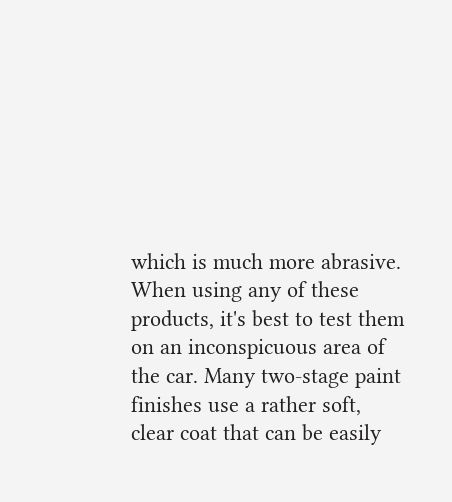which is much more abrasive. When using any of these products, it's best to test them on an inconspicuous area of the car. Many two-stage paint finishes use a rather soft, clear coat that can be easily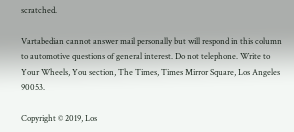scratched.

Vartabedian cannot answer mail personally but will respond in this column to automotive questions of general interest. Do not telephone. Write to Your Wheels, You section, The Times, Times Mirror Square, Los Angeles 90053.

Copyright © 2019, Los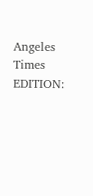Angeles Times
EDITION: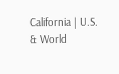California | U.S. & World